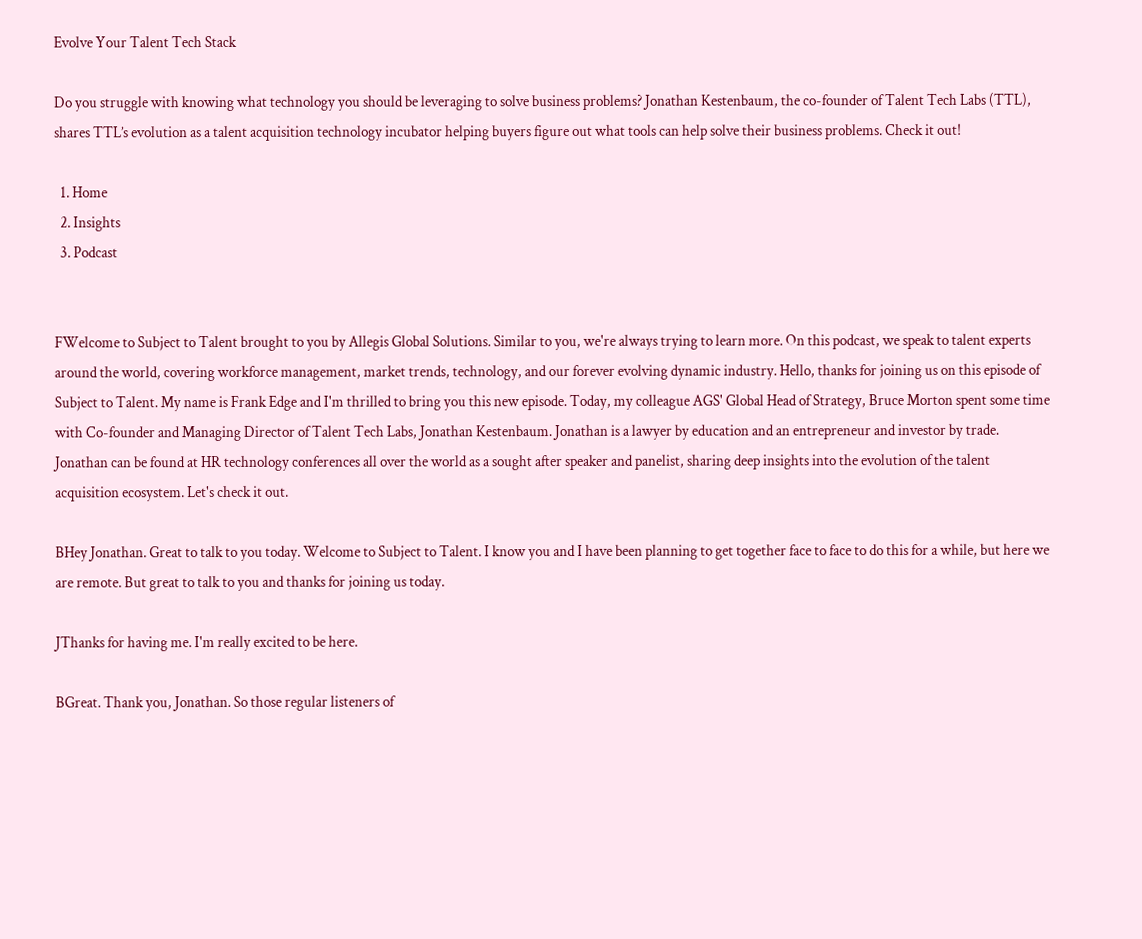Evolve Your Talent Tech Stack

Do you struggle with knowing what technology you should be leveraging to solve business problems? Jonathan Kestenbaum, the co-founder of Talent Tech Labs (TTL), shares TTL’s evolution as a talent acquisition technology incubator helping buyers figure out what tools can help solve their business problems. Check it out!

  1. Home
  2. Insights
  3. Podcast


FWelcome to Subject to Talent brought to you by Allegis Global Solutions. Similar to you, we're always trying to learn more. On this podcast, we speak to talent experts around the world, covering workforce management, market trends, technology, and our forever evolving dynamic industry. Hello, thanks for joining us on this episode of Subject to Talent. My name is Frank Edge and I'm thrilled to bring you this new episode. Today, my colleague AGS' Global Head of Strategy, Bruce Morton spent some time with Co-founder and Managing Director of Talent Tech Labs, Jonathan Kestenbaum. Jonathan is a lawyer by education and an entrepreneur and investor by trade. Jonathan can be found at HR technology conferences all over the world as a sought after speaker and panelist, sharing deep insights into the evolution of the talent acquisition ecosystem. Let's check it out.

BHey Jonathan. Great to talk to you today. Welcome to Subject to Talent. I know you and I have been planning to get together face to face to do this for a while, but here we are remote. But great to talk to you and thanks for joining us today.

JThanks for having me. I'm really excited to be here.

BGreat. Thank you, Jonathan. So those regular listeners of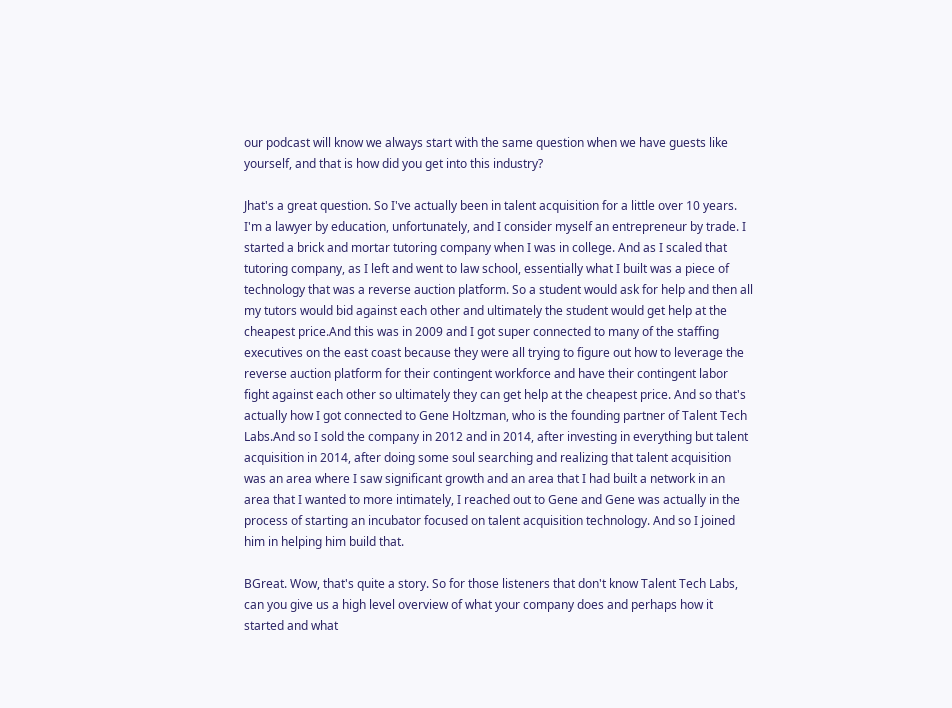our podcast will know we always start with the same question when we have guests like yourself, and that is how did you get into this industry?

Jhat's a great question. So I've actually been in talent acquisition for a little over 10 years. I'm a lawyer by education, unfortunately, and I consider myself an entrepreneur by trade. I started a brick and mortar tutoring company when I was in college. And as I scaled that tutoring company, as I left and went to law school, essentially what I built was a piece of technology that was a reverse auction platform. So a student would ask for help and then all my tutors would bid against each other and ultimately the student would get help at the cheapest price.And this was in 2009 and I got super connected to many of the staffing executives on the east coast because they were all trying to figure out how to leverage the reverse auction platform for their contingent workforce and have their contingent labor fight against each other so ultimately they can get help at the cheapest price. And so that's actually how I got connected to Gene Holtzman, who is the founding partner of Talent Tech Labs.And so I sold the company in 2012 and in 2014, after investing in everything but talent acquisition in 2014, after doing some soul searching and realizing that talent acquisition was an area where I saw significant growth and an area that I had built a network in an area that I wanted to more intimately, I reached out to Gene and Gene was actually in the process of starting an incubator focused on talent acquisition technology. And so I joined him in helping him build that.

BGreat. Wow, that's quite a story. So for those listeners that don't know Talent Tech Labs, can you give us a high level overview of what your company does and perhaps how it started and what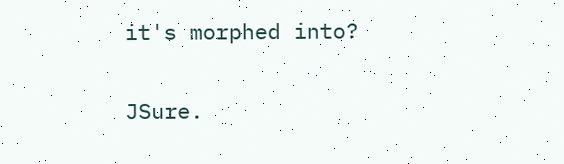it's morphed into?

JSure.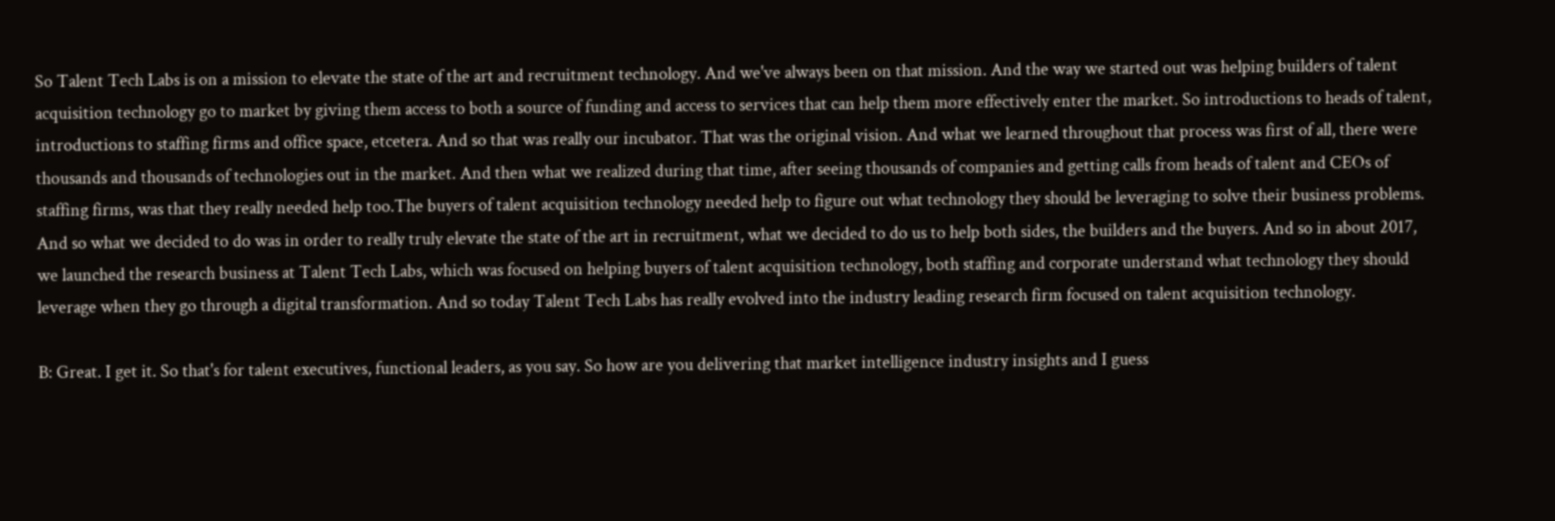So Talent Tech Labs is on a mission to elevate the state of the art and recruitment technology. And we've always been on that mission. And the way we started out was helping builders of talent acquisition technology go to market by giving them access to both a source of funding and access to services that can help them more effectively enter the market. So introductions to heads of talent, introductions to staffing firms and office space, etcetera. And so that was really our incubator. That was the original vision. And what we learned throughout that process was first of all, there were thousands and thousands of technologies out in the market. And then what we realized during that time, after seeing thousands of companies and getting calls from heads of talent and CEOs of staffing firms, was that they really needed help too.The buyers of talent acquisition technology needed help to figure out what technology they should be leveraging to solve their business problems. And so what we decided to do was in order to really truly elevate the state of the art in recruitment, what we decided to do us to help both sides, the builders and the buyers. And so in about 2017, we launched the research business at Talent Tech Labs, which was focused on helping buyers of talent acquisition technology, both staffing and corporate understand what technology they should leverage when they go through a digital transformation. And so today Talent Tech Labs has really evolved into the industry leading research firm focused on talent acquisition technology.

B: Great. I get it. So that's for talent executives, functional leaders, as you say. So how are you delivering that market intelligence industry insights and I guess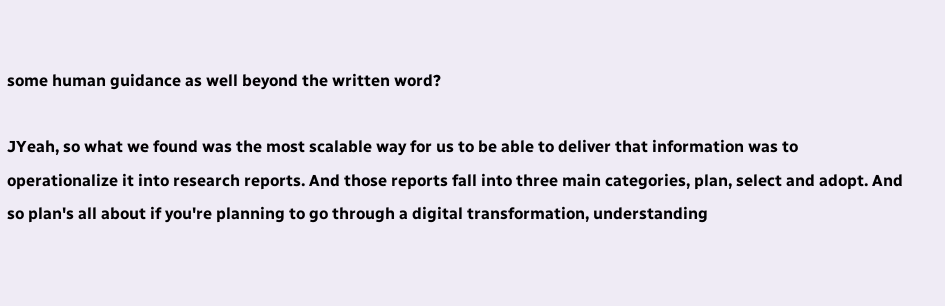some human guidance as well beyond the written word?

JYeah, so what we found was the most scalable way for us to be able to deliver that information was to operationalize it into research reports. And those reports fall into three main categories, plan, select and adopt. And so plan's all about if you're planning to go through a digital transformation, understanding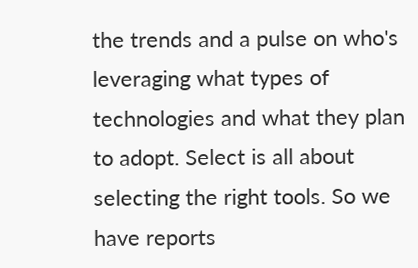the trends and a pulse on who's leveraging what types of technologies and what they plan to adopt. Select is all about selecting the right tools. So we have reports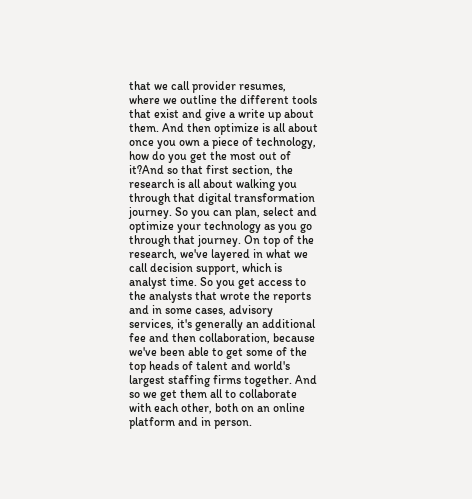that we call provider resumes, where we outline the different tools that exist and give a write up about them. And then optimize is all about once you own a piece of technology, how do you get the most out of it?And so that first section, the research is all about walking you through that digital transformation journey. So you can plan, select and optimize your technology as you go through that journey. On top of the research, we've layered in what we call decision support, which is analyst time. So you get access to the analysts that wrote the reports and in some cases, advisory services, it's generally an additional fee and then collaboration, because we've been able to get some of the top heads of talent and world's largest staffing firms together. And so we get them all to collaborate with each other, both on an online platform and in person.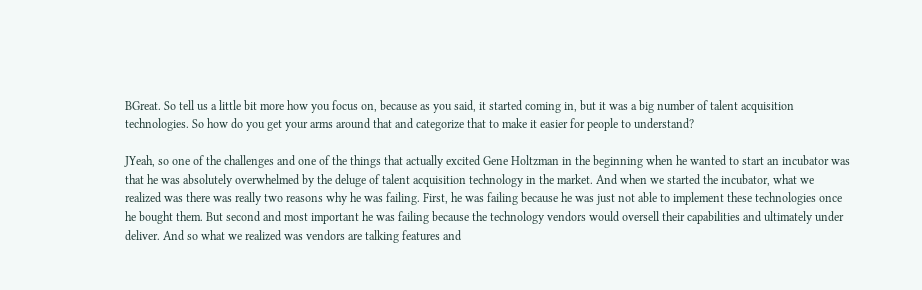BGreat. So tell us a little bit more how you focus on, because as you said, it started coming in, but it was a big number of talent acquisition technologies. So how do you get your arms around that and categorize that to make it easier for people to understand?

JYeah, so one of the challenges and one of the things that actually excited Gene Holtzman in the beginning when he wanted to start an incubator was that he was absolutely overwhelmed by the deluge of talent acquisition technology in the market. And when we started the incubator, what we realized was there was really two reasons why he was failing. First, he was failing because he was just not able to implement these technologies once he bought them. But second and most important he was failing because the technology vendors would oversell their capabilities and ultimately under deliver. And so what we realized was vendors are talking features and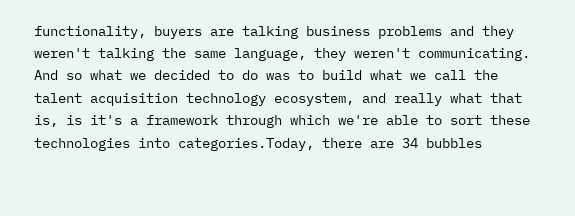functionality, buyers are talking business problems and they weren't talking the same language, they weren't communicating. And so what we decided to do was to build what we call the talent acquisition technology ecosystem, and really what that is, is it's a framework through which we're able to sort these technologies into categories.Today, there are 34 bubbles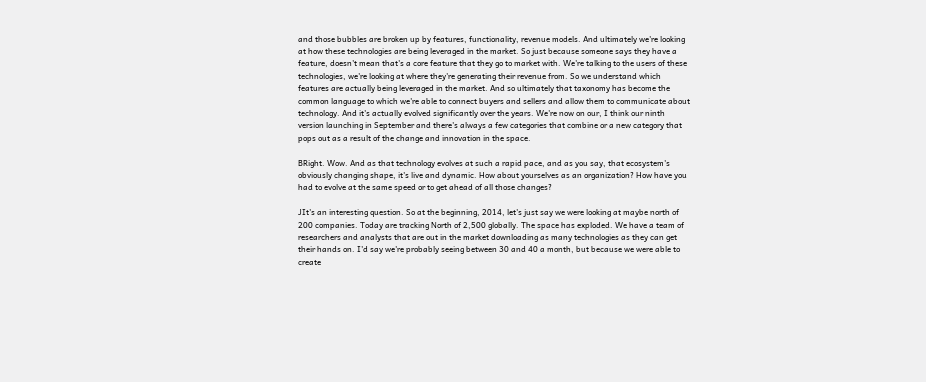and those bubbles are broken up by features, functionality, revenue models. And ultimately we're looking at how these technologies are being leveraged in the market. So just because someone says they have a feature, doesn't mean that's a core feature that they go to market with. We're talking to the users of these technologies, we're looking at where they're generating their revenue from. So we understand which features are actually being leveraged in the market. And so ultimately that taxonomy has become the common language to which we're able to connect buyers and sellers and allow them to communicate about technology. And it's actually evolved significantly over the years. We're now on our, I think our ninth version launching in September and there's always a few categories that combine or a new category that pops out as a result of the change and innovation in the space.

BRight. Wow. And as that technology evolves at such a rapid pace, and as you say, that ecosystem's obviously changing shape, it's live and dynamic. How about yourselves as an organization? How have you had to evolve at the same speed or to get ahead of all those changes?

JIt's an interesting question. So at the beginning, 2014, let's just say we were looking at maybe north of 200 companies. Today are tracking North of 2,500 globally. The space has exploded. We have a team of researchers and analysts that are out in the market downloading as many technologies as they can get their hands on. I'd say we're probably seeing between 30 and 40 a month, but because we were able to create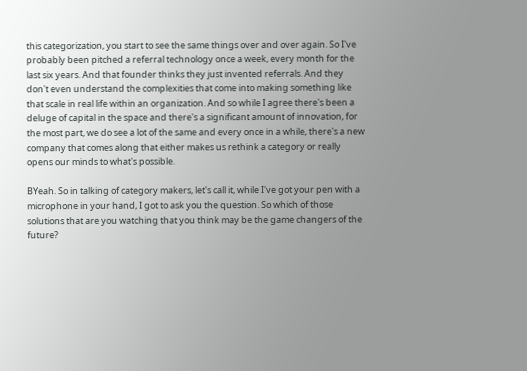this categorization, you start to see the same things over and over again. So I've probably been pitched a referral technology once a week, every month for the last six years. And that founder thinks they just invented referrals. And they don't even understand the complexities that come into making something like that scale in real life within an organization. And so while I agree there's been a deluge of capital in the space and there's a significant amount of innovation, for the most part, we do see a lot of the same and every once in a while, there's a new company that comes along that either makes us rethink a category or really opens our minds to what's possible.

BYeah. So in talking of category makers, let's call it, while I've got your pen with a microphone in your hand, I got to ask you the question. So which of those solutions that are you watching that you think may be the game changers of the future?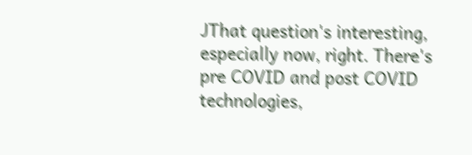JThat question's interesting, especially now, right. There's pre COVID and post COVID technologies,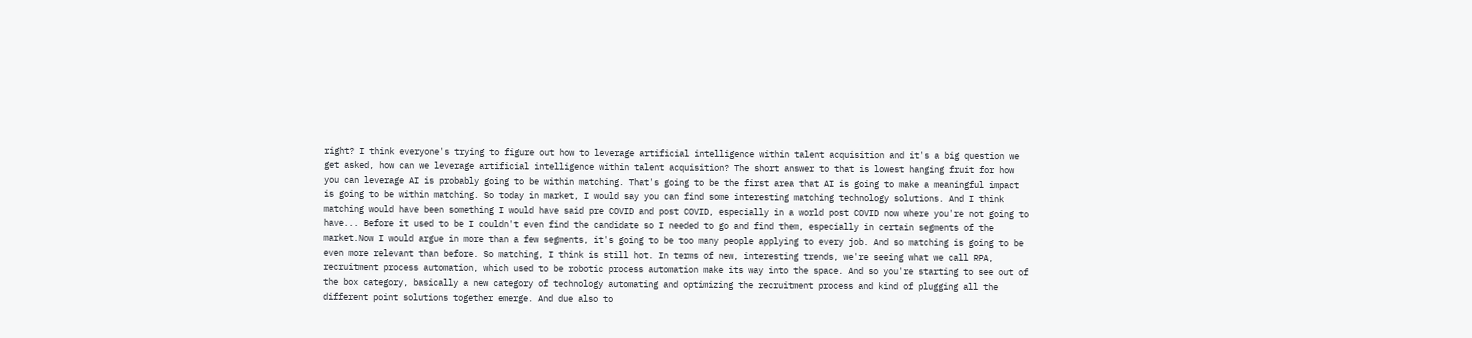right? I think everyone's trying to figure out how to leverage artificial intelligence within talent acquisition and it's a big question we get asked, how can we leverage artificial intelligence within talent acquisition? The short answer to that is lowest hanging fruit for how you can leverage AI is probably going to be within matching. That's going to be the first area that AI is going to make a meaningful impact is going to be within matching. So today in market, I would say you can find some interesting matching technology solutions. And I think matching would have been something I would have said pre COVID and post COVID, especially in a world post COVID now where you're not going to have... Before it used to be I couldn't even find the candidate so I needed to go and find them, especially in certain segments of the market.Now I would argue in more than a few segments, it's going to be too many people applying to every job. And so matching is going to be even more relevant than before. So matching, I think is still hot. In terms of new, interesting trends, we're seeing what we call RPA, recruitment process automation, which used to be robotic process automation make its way into the space. And so you're starting to see out of the box category, basically a new category of technology automating and optimizing the recruitment process and kind of plugging all the different point solutions together emerge. And due also to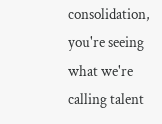consolidation, you're seeing what we're calling talent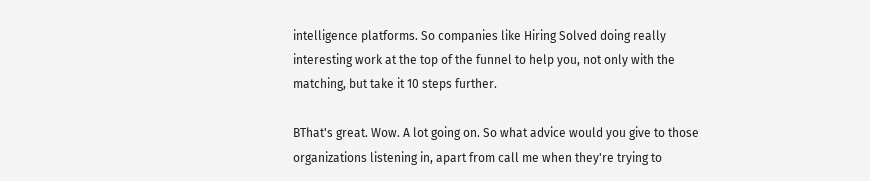intelligence platforms. So companies like Hiring Solved doing really interesting work at the top of the funnel to help you, not only with the matching, but take it 10 steps further.

BThat's great. Wow. A lot going on. So what advice would you give to those organizations listening in, apart from call me when they're trying to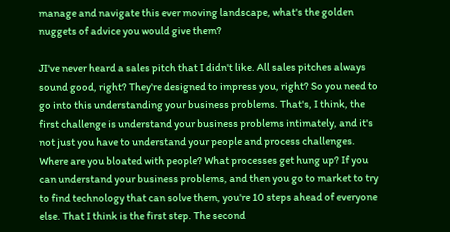manage and navigate this ever moving landscape, what's the golden nuggets of advice you would give them?

JI've never heard a sales pitch that I didn't like. All sales pitches always sound good, right? They're designed to impress you, right? So you need to go into this understanding your business problems. That's, I think, the first challenge is understand your business problems intimately, and it's not just you have to understand your people and process challenges. Where are you bloated with people? What processes get hung up? If you can understand your business problems, and then you go to market to try to find technology that can solve them, you're 10 steps ahead of everyone else. That I think is the first step. The second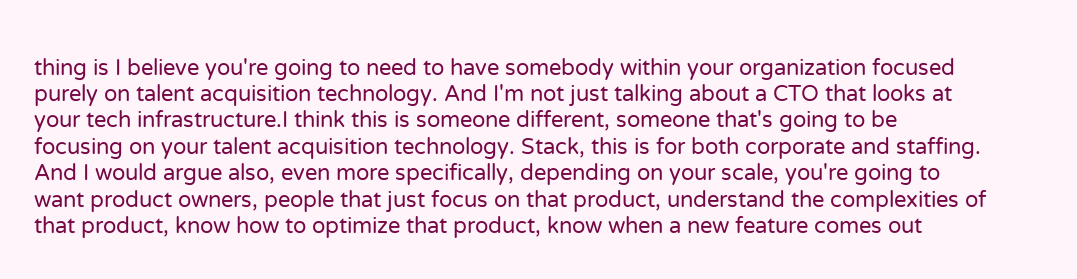thing is I believe you're going to need to have somebody within your organization focused purely on talent acquisition technology. And I'm not just talking about a CTO that looks at your tech infrastructure.I think this is someone different, someone that's going to be focusing on your talent acquisition technology. Stack, this is for both corporate and staffing. And I would argue also, even more specifically, depending on your scale, you're going to want product owners, people that just focus on that product, understand the complexities of that product, know how to optimize that product, know when a new feature comes out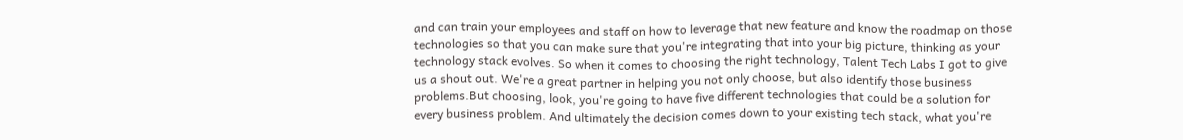and can train your employees and staff on how to leverage that new feature and know the roadmap on those technologies so that you can make sure that you're integrating that into your big picture, thinking as your technology stack evolves. So when it comes to choosing the right technology, Talent Tech Labs I got to give us a shout out. We're a great partner in helping you not only choose, but also identify those business problems.But choosing, look, you're going to have five different technologies that could be a solution for every business problem. And ultimately the decision comes down to your existing tech stack, what you're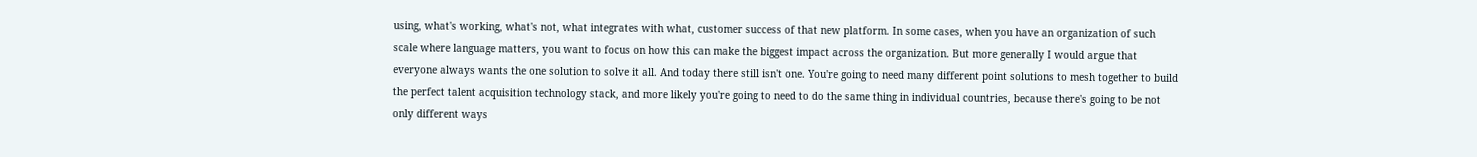using, what's working, what's not, what integrates with what, customer success of that new platform. In some cases, when you have an organization of such scale where language matters, you want to focus on how this can make the biggest impact across the organization. But more generally I would argue that everyone always wants the one solution to solve it all. And today there still isn't one. You're going to need many different point solutions to mesh together to build the perfect talent acquisition technology stack, and more likely you're going to need to do the same thing in individual countries, because there's going to be not only different ways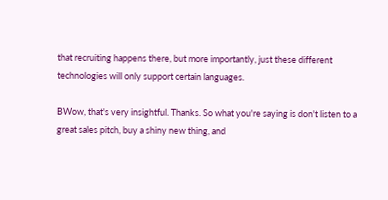that recruiting happens there, but more importantly, just these different technologies will only support certain languages.

BWow, that's very insightful. Thanks. So what you're saying is don't listen to a great sales pitch, buy a shiny new thing, and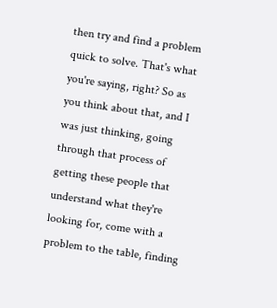then try and find a problem quick to solve. That's what you're saying, right? So as you think about that, and I was just thinking, going through that process of getting these people that understand what they're looking for, come with a problem to the table, finding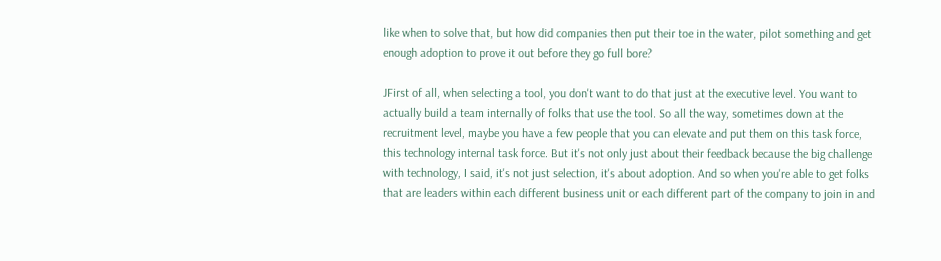like when to solve that, but how did companies then put their toe in the water, pilot something and get enough adoption to prove it out before they go full bore?

JFirst of all, when selecting a tool, you don't want to do that just at the executive level. You want to actually build a team internally of folks that use the tool. So all the way, sometimes down at the recruitment level, maybe you have a few people that you can elevate and put them on this task force, this technology internal task force. But it's not only just about their feedback because the big challenge with technology, I said, it's not just selection, it's about adoption. And so when you're able to get folks that are leaders within each different business unit or each different part of the company to join in and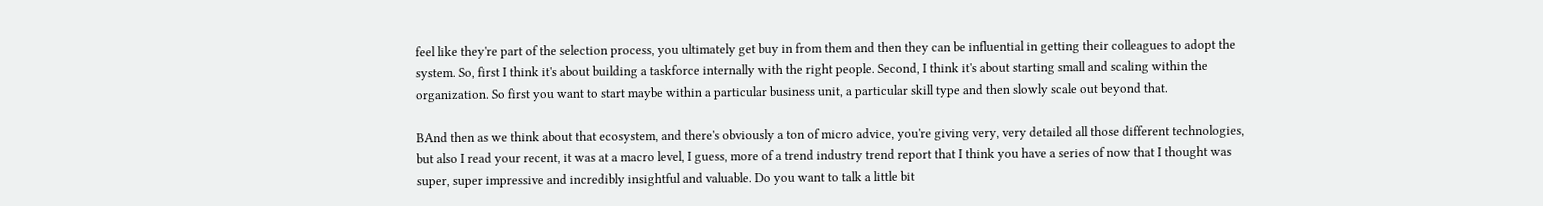feel like they're part of the selection process, you ultimately get buy in from them and then they can be influential in getting their colleagues to adopt the system. So, first I think it's about building a taskforce internally with the right people. Second, I think it's about starting small and scaling within the organization. So first you want to start maybe within a particular business unit, a particular skill type and then slowly scale out beyond that.

BAnd then as we think about that ecosystem, and there's obviously a ton of micro advice, you're giving very, very detailed all those different technologies, but also I read your recent, it was at a macro level, I guess, more of a trend industry trend report that I think you have a series of now that I thought was super, super impressive and incredibly insightful and valuable. Do you want to talk a little bit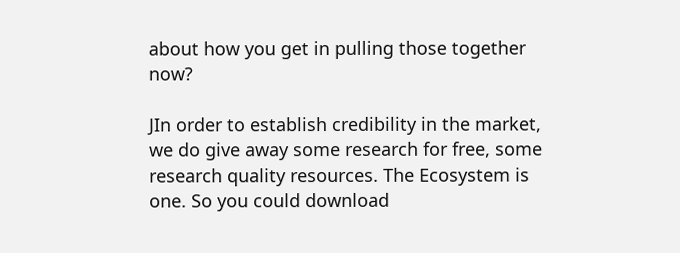about how you get in pulling those together now?

JIn order to establish credibility in the market, we do give away some research for free, some research quality resources. The Ecosystem is one. So you could download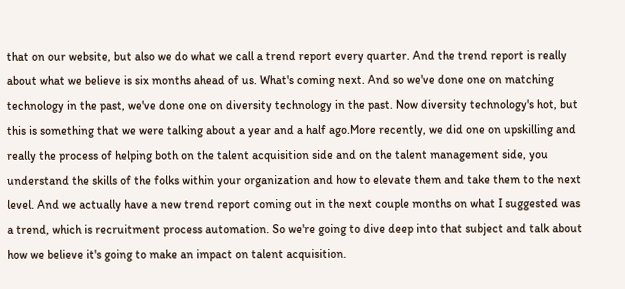that on our website, but also we do what we call a trend report every quarter. And the trend report is really about what we believe is six months ahead of us. What's coming next. And so we've done one on matching technology in the past, we've done one on diversity technology in the past. Now diversity technology's hot, but this is something that we were talking about a year and a half ago.More recently, we did one on upskilling and really the process of helping both on the talent acquisition side and on the talent management side, you understand the skills of the folks within your organization and how to elevate them and take them to the next level. And we actually have a new trend report coming out in the next couple months on what I suggested was a trend, which is recruitment process automation. So we're going to dive deep into that subject and talk about how we believe it's going to make an impact on talent acquisition.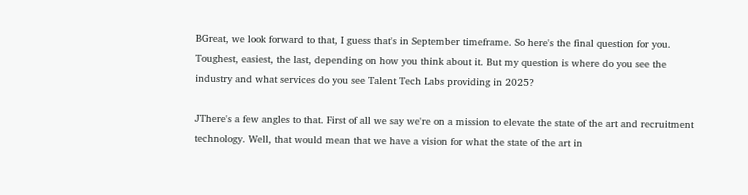BGreat, we look forward to that, I guess that's in September timeframe. So here's the final question for you. Toughest, easiest, the last, depending on how you think about it. But my question is where do you see the industry and what services do you see Talent Tech Labs providing in 2025?

JThere's a few angles to that. First of all we say we're on a mission to elevate the state of the art and recruitment technology. Well, that would mean that we have a vision for what the state of the art in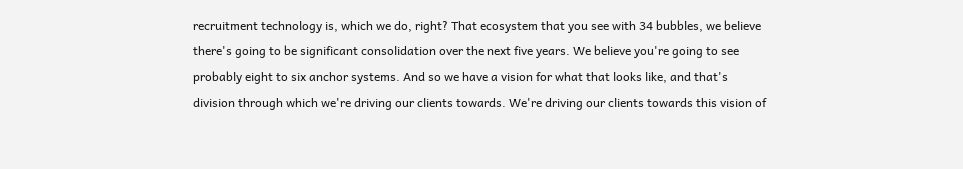recruitment technology is, which we do, right? That ecosystem that you see with 34 bubbles, we believe there's going to be significant consolidation over the next five years. We believe you're going to see probably eight to six anchor systems. And so we have a vision for what that looks like, and that's division through which we're driving our clients towards. We're driving our clients towards this vision of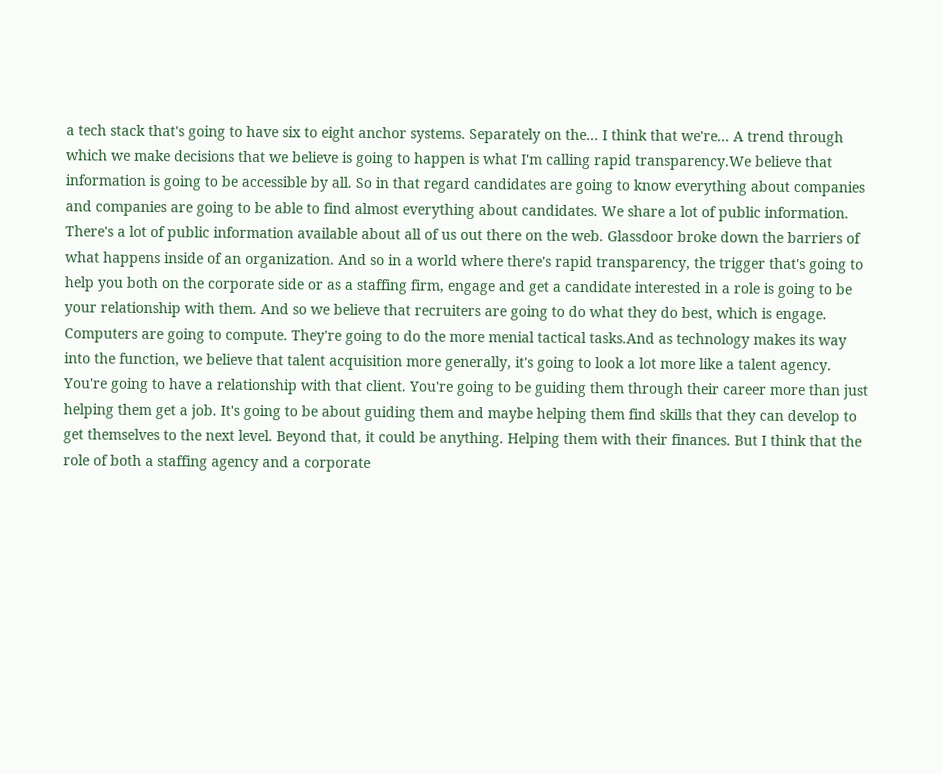a tech stack that's going to have six to eight anchor systems. Separately on the... I think that we're... A trend through which we make decisions that we believe is going to happen is what I'm calling rapid transparency.We believe that information is going to be accessible by all. So in that regard candidates are going to know everything about companies and companies are going to be able to find almost everything about candidates. We share a lot of public information. There's a lot of public information available about all of us out there on the web. Glassdoor broke down the barriers of what happens inside of an organization. And so in a world where there's rapid transparency, the trigger that's going to help you both on the corporate side or as a staffing firm, engage and get a candidate interested in a role is going to be your relationship with them. And so we believe that recruiters are going to do what they do best, which is engage. Computers are going to compute. They're going to do the more menial tactical tasks.And as technology makes its way into the function, we believe that talent acquisition more generally, it's going to look a lot more like a talent agency. You're going to have a relationship with that client. You're going to be guiding them through their career more than just helping them get a job. It's going to be about guiding them and maybe helping them find skills that they can develop to get themselves to the next level. Beyond that, it could be anything. Helping them with their finances. But I think that the role of both a staffing agency and a corporate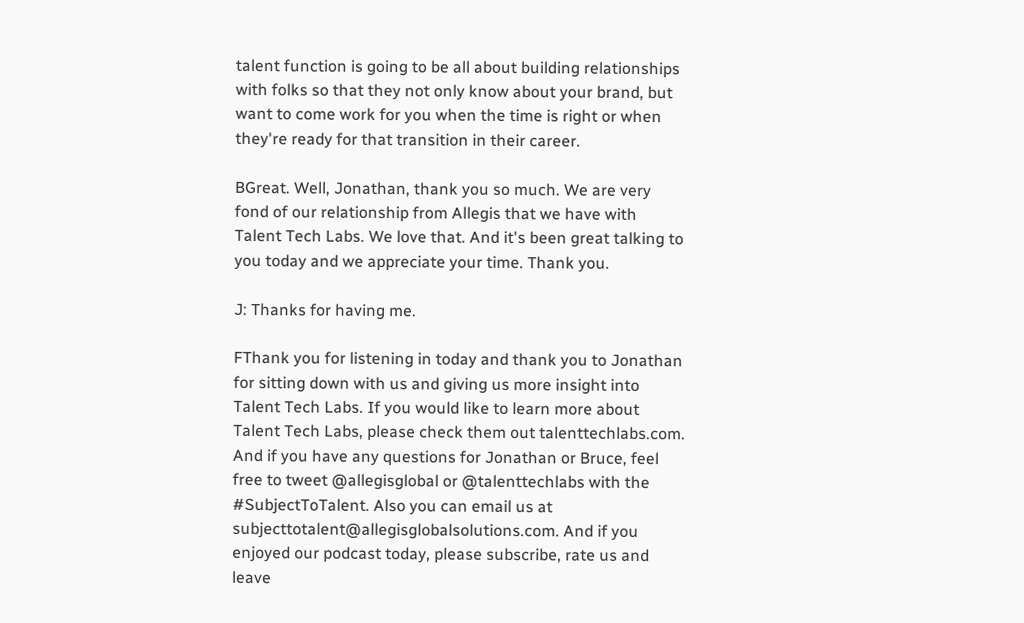talent function is going to be all about building relationships with folks so that they not only know about your brand, but want to come work for you when the time is right or when they're ready for that transition in their career.

BGreat. Well, Jonathan, thank you so much. We are very fond of our relationship from Allegis that we have with Talent Tech Labs. We love that. And it's been great talking to you today and we appreciate your time. Thank you.

J: Thanks for having me.

FThank you for listening in today and thank you to Jonathan for sitting down with us and giving us more insight into Talent Tech Labs. If you would like to learn more about Talent Tech Labs, please check them out talenttechlabs.com. And if you have any questions for Jonathan or Bruce, feel free to tweet @allegisglobal or @talenttechlabs with the #SubjectToTalent. Also you can email us at subjecttotalent@allegisglobalsolutions.com. And if you enjoyed our podcast today, please subscribe, rate us and leave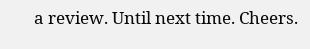a review. Until next time. Cheers.